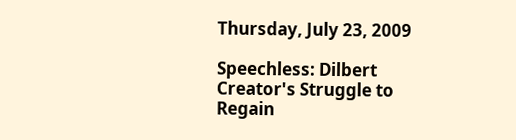Thursday, July 23, 2009

Speechless: Dilbert Creator's Struggle to Regain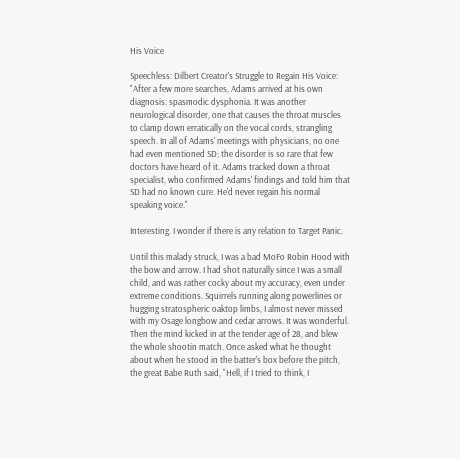His Voice

Speechless: Dilbert Creator's Struggle to Regain His Voice: "After a few more searches, Adams arrived at his own diagnosis: spasmodic dysphonia. It was another neurological disorder, one that causes the throat muscles to clamp down erratically on the vocal cords, strangling speech. In all of Adams' meetings with physicians, no one had even mentioned SD; the disorder is so rare that few doctors have heard of it. Adams tracked down a throat specialist, who confirmed Adams' findings and told him that SD had no known cure. He'd never regain his normal speaking voice."

Interesting. I wonder if there is any relation to Target Panic.

Until this malady struck, I was a bad MoFo Robin Hood with the bow and arrow. I had shot naturally since I was a small child, and was rather cocky about my accuracy, even under extreme conditions. Squirrels running along powerlines or hugging stratospheric oaktop limbs, I almost never missed with my Osage longbow and cedar arrows. It was wonderful. Then the mind kicked in at the tender age of 28, and blew the whole shootin match. Once asked what he thought about when he stood in the batter's box before the pitch, the great Babe Ruth said, "Hell, if I tried to think, I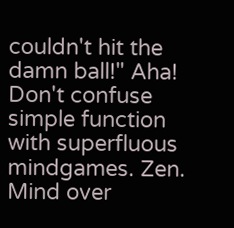couldn't hit the damn ball!" Aha! Don't confuse simple function with superfluous mindgames. Zen. Mind over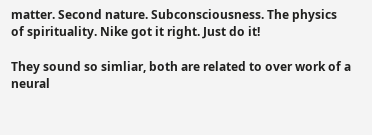matter. Second nature. Subconsciousness. The physics of spirituality. Nike got it right. Just do it!

They sound so simliar, both are related to over work of a neural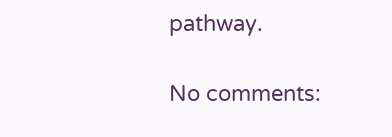pathway.

No comments: